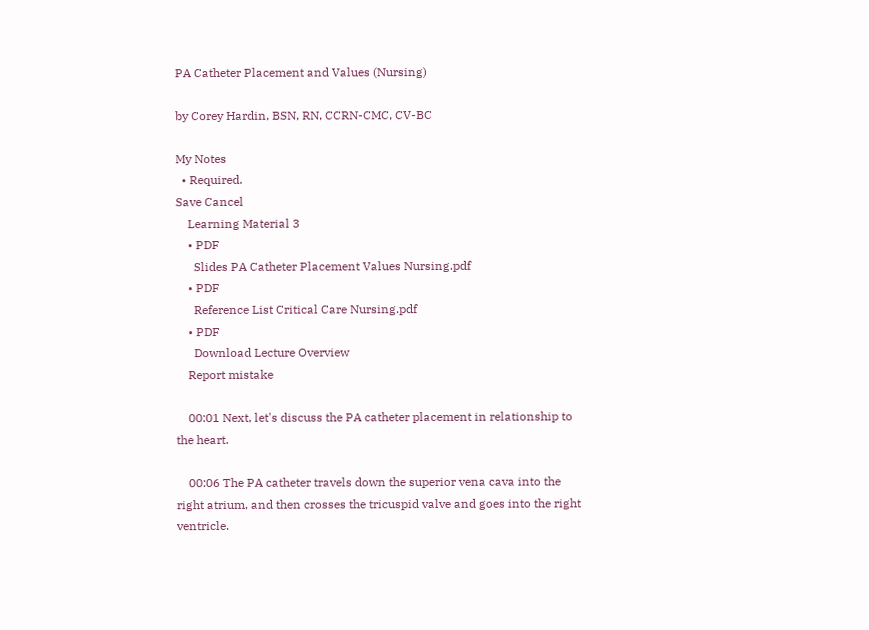PA Catheter Placement and Values (Nursing)

by Corey Hardin, BSN, RN, CCRN-CMC, CV-BC

My Notes
  • Required.
Save Cancel
    Learning Material 3
    • PDF
      Slides PA Catheter Placement Values Nursing.pdf
    • PDF
      Reference List Critical Care Nursing.pdf
    • PDF
      Download Lecture Overview
    Report mistake

    00:01 Next, let's discuss the PA catheter placement in relationship to the heart.

    00:06 The PA catheter travels down the superior vena cava into the right atrium, and then crosses the tricuspid valve and goes into the right ventricle.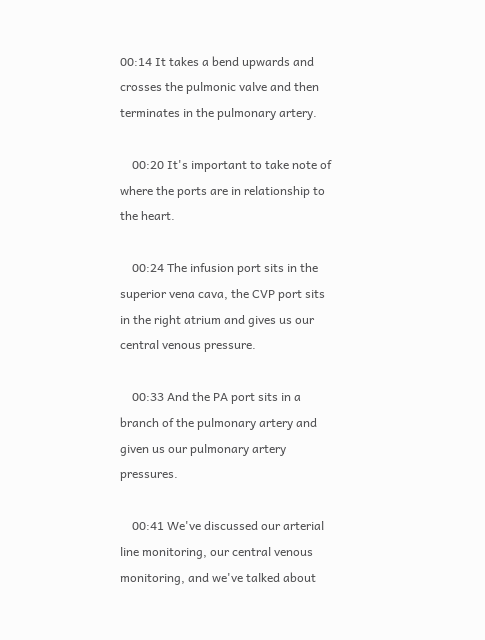00:14 It takes a bend upwards and crosses the pulmonic valve and then terminates in the pulmonary artery.

    00:20 It's important to take note of where the ports are in relationship to the heart.

    00:24 The infusion port sits in the superior vena cava, the CVP port sits in the right atrium and gives us our central venous pressure.

    00:33 And the PA port sits in a branch of the pulmonary artery and given us our pulmonary artery pressures.

    00:41 We've discussed our arterial line monitoring, our central venous monitoring, and we've talked about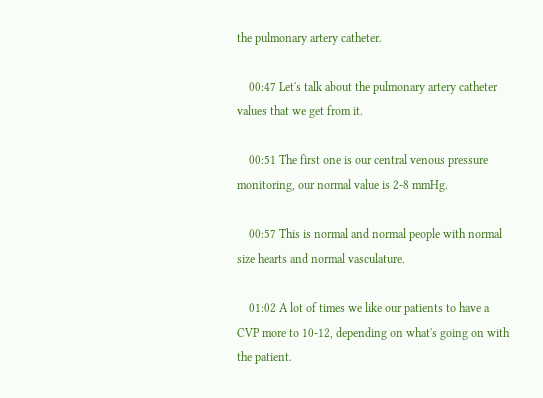the pulmonary artery catheter.

    00:47 Let's talk about the pulmonary artery catheter values that we get from it.

    00:51 The first one is our central venous pressure monitoring, our normal value is 2-8 mmHg.

    00:57 This is normal and normal people with normal size hearts and normal vasculature.

    01:02 A lot of times we like our patients to have a CVP more to 10-12, depending on what's going on with the patient.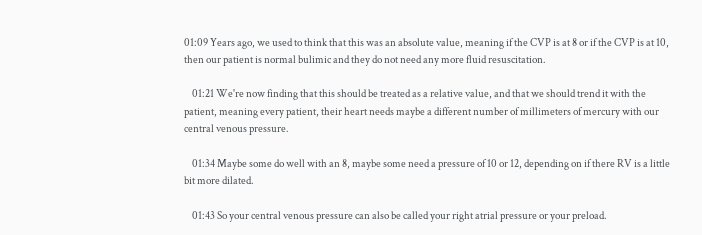01:09 Years ago, we used to think that this was an absolute value, meaning if the CVP is at 8 or if the CVP is at 10, then our patient is normal bulimic and they do not need any more fluid resuscitation.

    01:21 We're now finding that this should be treated as a relative value, and that we should trend it with the patient, meaning every patient, their heart needs maybe a different number of millimeters of mercury with our central venous pressure.

    01:34 Maybe some do well with an 8, maybe some need a pressure of 10 or 12, depending on if there RV is a little bit more dilated.

    01:43 So your central venous pressure can also be called your right atrial pressure or your preload.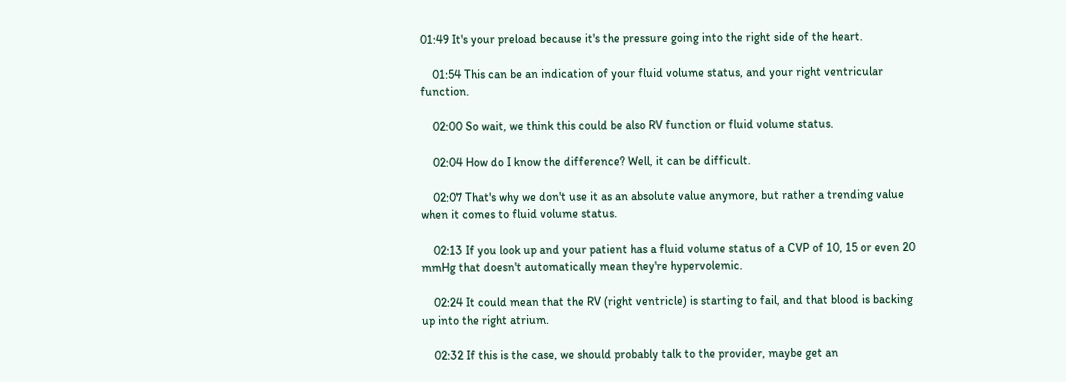01:49 It's your preload because it's the pressure going into the right side of the heart.

    01:54 This can be an indication of your fluid volume status, and your right ventricular function.

    02:00 So wait, we think this could be also RV function or fluid volume status.

    02:04 How do I know the difference? Well, it can be difficult.

    02:07 That's why we don't use it as an absolute value anymore, but rather a trending value when it comes to fluid volume status.

    02:13 If you look up and your patient has a fluid volume status of a CVP of 10, 15 or even 20 mmHg that doesn't automatically mean they're hypervolemic.

    02:24 It could mean that the RV (right ventricle) is starting to fail, and that blood is backing up into the right atrium.

    02:32 If this is the case, we should probably talk to the provider, maybe get an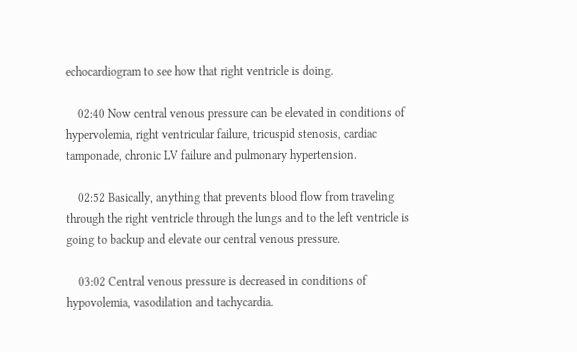echocardiogram to see how that right ventricle is doing.

    02:40 Now central venous pressure can be elevated in conditions of hypervolemia, right ventricular failure, tricuspid stenosis, cardiac tamponade, chronic LV failure and pulmonary hypertension.

    02:52 Basically, anything that prevents blood flow from traveling through the right ventricle through the lungs and to the left ventricle is going to backup and elevate our central venous pressure.

    03:02 Central venous pressure is decreased in conditions of hypovolemia, vasodilation and tachycardia.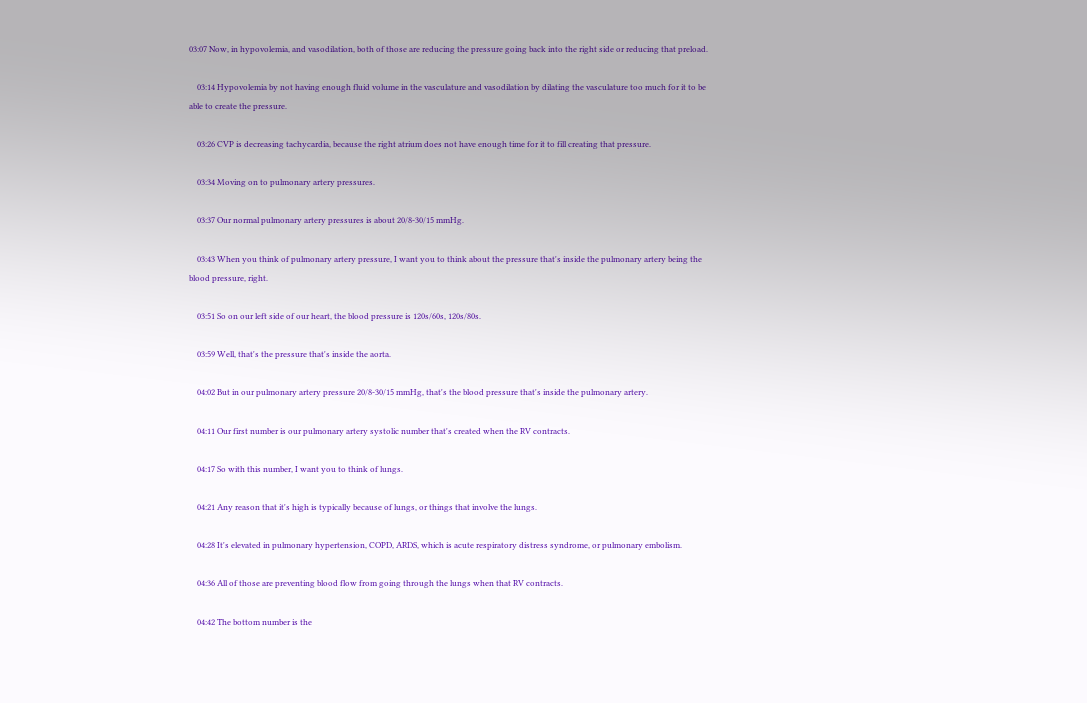03:07 Now, in hypovolemia, and vasodilation, both of those are reducing the pressure going back into the right side or reducing that preload.

    03:14 Hypovolemia by not having enough fluid volume in the vasculature and vasodilation by dilating the vasculature too much for it to be able to create the pressure.

    03:26 CVP is decreasing tachycardia, because the right atrium does not have enough time for it to fill creating that pressure.

    03:34 Moving on to pulmonary artery pressures.

    03:37 Our normal pulmonary artery pressures is about 20/8-30/15 mmHg.

    03:43 When you think of pulmonary artery pressure, I want you to think about the pressure that's inside the pulmonary artery being the blood pressure, right.

    03:51 So on our left side of our heart, the blood pressure is 120s/60s, 120s/80s.

    03:59 Well, that's the pressure that's inside the aorta.

    04:02 But in our pulmonary artery pressure 20/8-30/15 mmHg, that's the blood pressure that's inside the pulmonary artery.

    04:11 Our first number is our pulmonary artery systolic number that's created when the RV contracts.

    04:17 So with this number, I want you to think of lungs.

    04:21 Any reason that it's high is typically because of lungs, or things that involve the lungs.

    04:28 It's elevated in pulmonary hypertension, COPD, ARDS, which is acute respiratory distress syndrome, or pulmonary embolism.

    04:36 All of those are preventing blood flow from going through the lungs when that RV contracts.

    04:42 The bottom number is the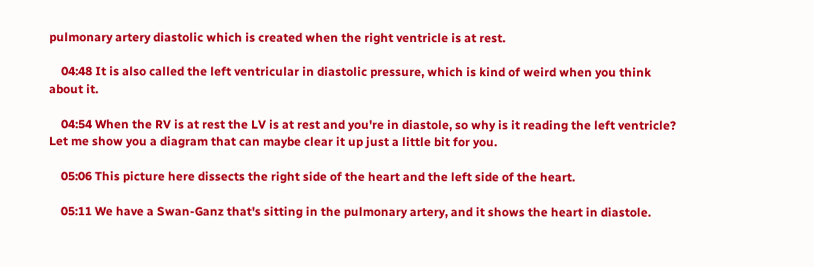pulmonary artery diastolic which is created when the right ventricle is at rest.

    04:48 It is also called the left ventricular in diastolic pressure, which is kind of weird when you think about it.

    04:54 When the RV is at rest the LV is at rest and you're in diastole, so why is it reading the left ventricle? Let me show you a diagram that can maybe clear it up just a little bit for you.

    05:06 This picture here dissects the right side of the heart and the left side of the heart.

    05:11 We have a Swan-Ganz that's sitting in the pulmonary artery, and it shows the heart in diastole.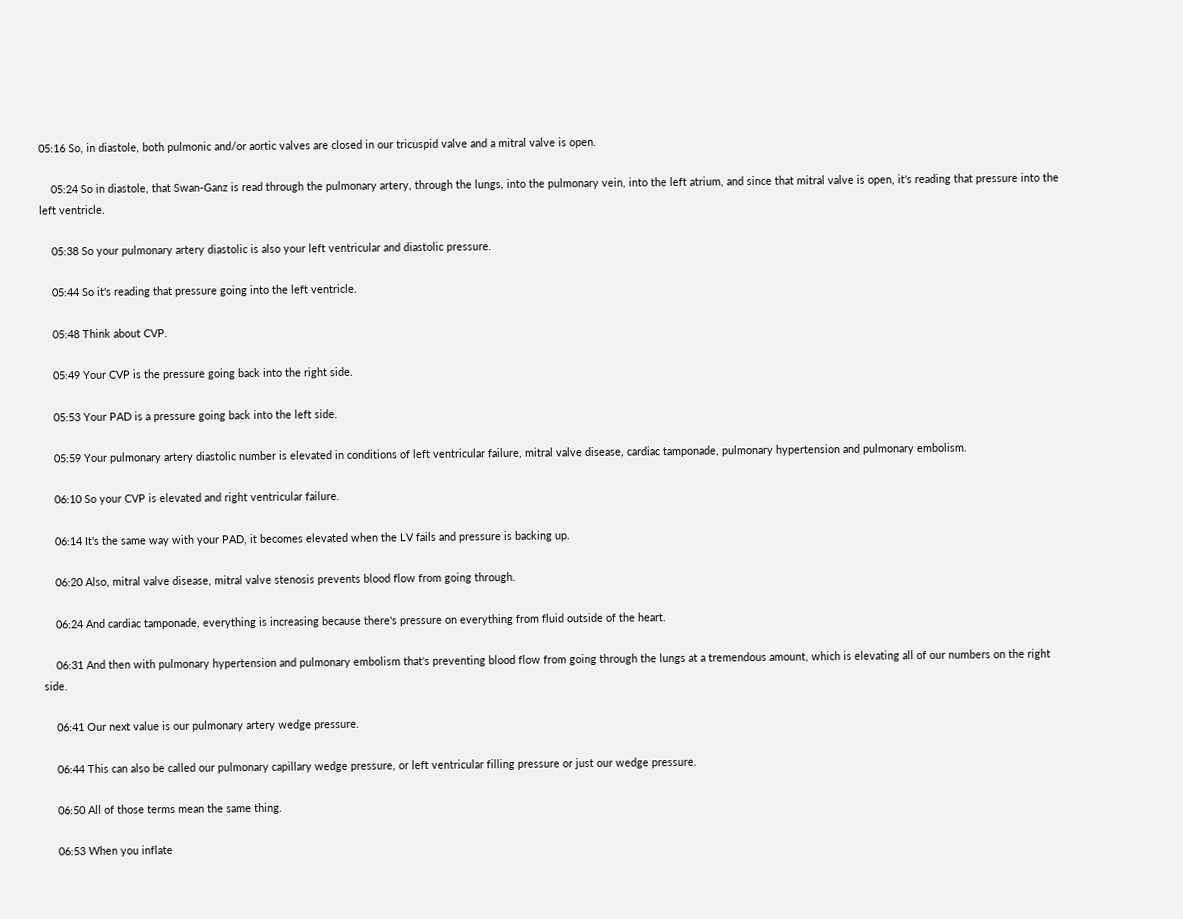05:16 So, in diastole, both pulmonic and/or aortic valves are closed in our tricuspid valve and a mitral valve is open.

    05:24 So in diastole, that Swan-Ganz is read through the pulmonary artery, through the lungs, into the pulmonary vein, into the left atrium, and since that mitral valve is open, it's reading that pressure into the left ventricle.

    05:38 So your pulmonary artery diastolic is also your left ventricular and diastolic pressure.

    05:44 So it's reading that pressure going into the left ventricle.

    05:48 Think about CVP.

    05:49 Your CVP is the pressure going back into the right side.

    05:53 Your PAD is a pressure going back into the left side.

    05:59 Your pulmonary artery diastolic number is elevated in conditions of left ventricular failure, mitral valve disease, cardiac tamponade, pulmonary hypertension and pulmonary embolism.

    06:10 So your CVP is elevated and right ventricular failure.

    06:14 It's the same way with your PAD, it becomes elevated when the LV fails and pressure is backing up.

    06:20 Also, mitral valve disease, mitral valve stenosis prevents blood flow from going through.

    06:24 And cardiac tamponade, everything is increasing because there's pressure on everything from fluid outside of the heart.

    06:31 And then with pulmonary hypertension and pulmonary embolism that's preventing blood flow from going through the lungs at a tremendous amount, which is elevating all of our numbers on the right side.

    06:41 Our next value is our pulmonary artery wedge pressure.

    06:44 This can also be called our pulmonary capillary wedge pressure, or left ventricular filling pressure or just our wedge pressure.

    06:50 All of those terms mean the same thing.

    06:53 When you inflate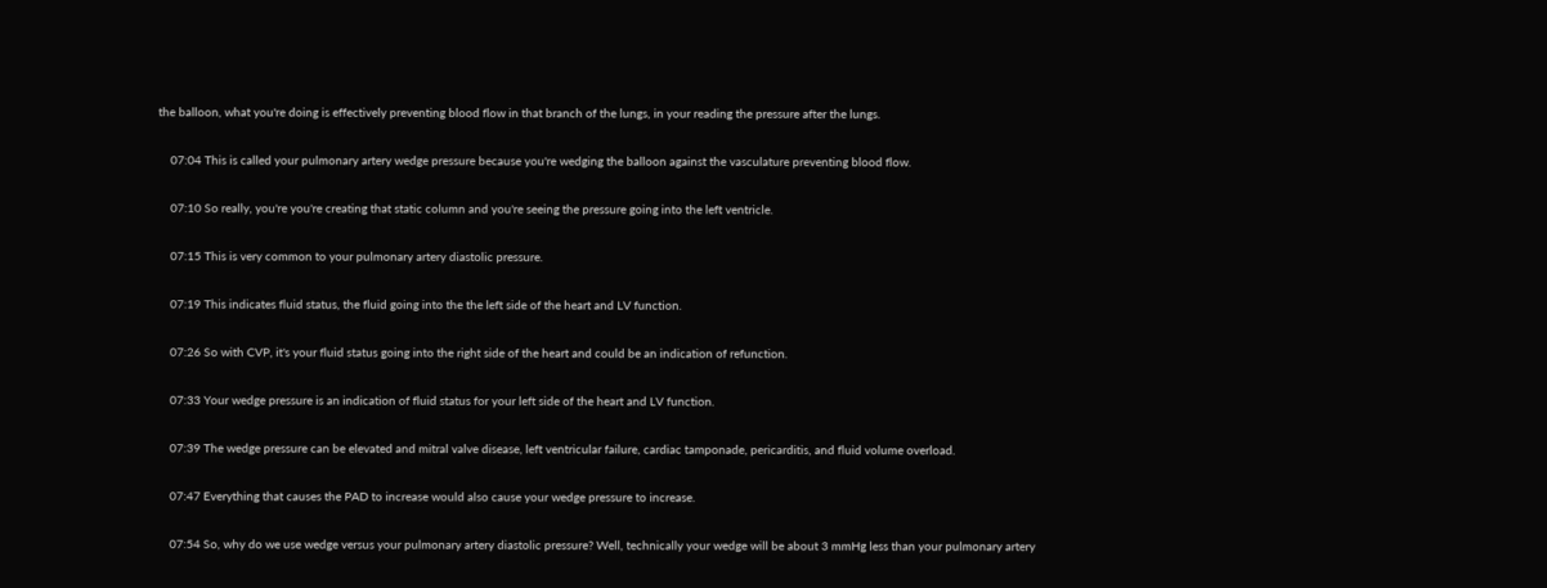the balloon, what you're doing is effectively preventing blood flow in that branch of the lungs, in your reading the pressure after the lungs.

    07:04 This is called your pulmonary artery wedge pressure because you're wedging the balloon against the vasculature preventing blood flow.

    07:10 So really, you're you're creating that static column and you're seeing the pressure going into the left ventricle.

    07:15 This is very common to your pulmonary artery diastolic pressure.

    07:19 This indicates fluid status, the fluid going into the the left side of the heart and LV function.

    07:26 So with CVP, it's your fluid status going into the right side of the heart and could be an indication of refunction.

    07:33 Your wedge pressure is an indication of fluid status for your left side of the heart and LV function.

    07:39 The wedge pressure can be elevated and mitral valve disease, left ventricular failure, cardiac tamponade, pericarditis, and fluid volume overload.

    07:47 Everything that causes the PAD to increase would also cause your wedge pressure to increase.

    07:54 So, why do we use wedge versus your pulmonary artery diastolic pressure? Well, technically your wedge will be about 3 mmHg less than your pulmonary artery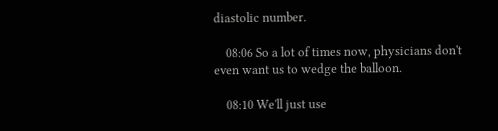diastolic number.

    08:06 So a lot of times now, physicians don't even want us to wedge the balloon.

    08:10 We'll just use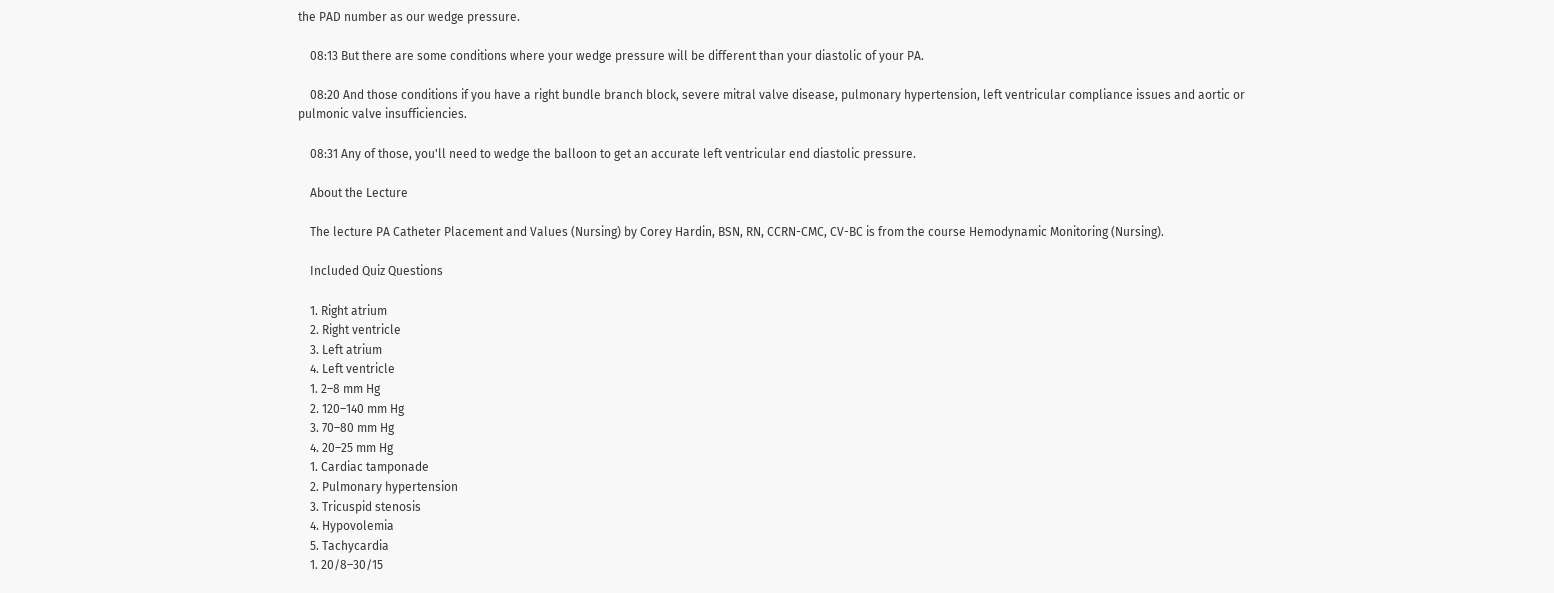the PAD number as our wedge pressure.

    08:13 But there are some conditions where your wedge pressure will be different than your diastolic of your PA.

    08:20 And those conditions if you have a right bundle branch block, severe mitral valve disease, pulmonary hypertension, left ventricular compliance issues and aortic or pulmonic valve insufficiencies.

    08:31 Any of those, you'll need to wedge the balloon to get an accurate left ventricular end diastolic pressure.

    About the Lecture

    The lecture PA Catheter Placement and Values (Nursing) by Corey Hardin, BSN, RN, CCRN-CMC, CV-BC is from the course Hemodynamic Monitoring (Nursing).

    Included Quiz Questions

    1. Right atrium
    2. Right ventricle
    3. Left atrium
    4. Left ventricle
    1. 2–8 mm Hg
    2. 120–140 mm Hg
    3. 70–80 mm Hg
    4. 20–25 mm Hg
    1. Cardiac tamponade
    2. Pulmonary hypertension
    3. Tricuspid stenosis
    4. Hypovolemia
    5. Tachycardia
    1. 20/8–30/15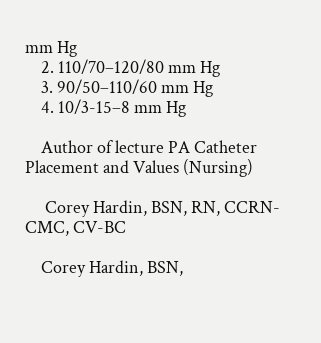mm Hg
    2. 110/70–120/80 mm Hg
    3. 90/50–110/60 mm Hg
    4. 10/3-15–8 mm Hg

    Author of lecture PA Catheter Placement and Values (Nursing)

     Corey Hardin, BSN, RN, CCRN-CMC, CV-BC

    Corey Hardin, BSN,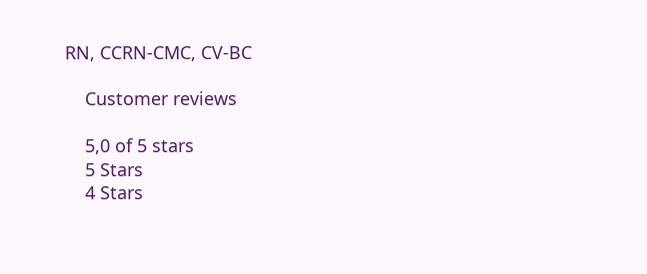RN, CCRN-CMC, CV-BC

    Customer reviews

    5,0 of 5 stars
    5 Stars
    4 Stars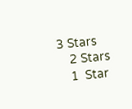3 Stars
    2 Stars
    1  Star